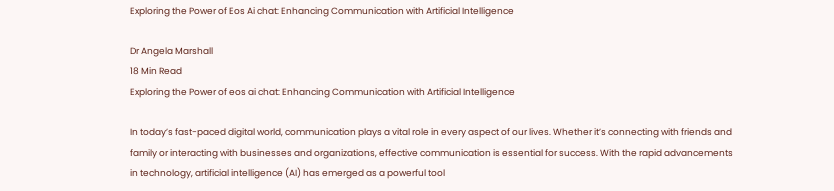Exploring the Power of Eos Ai chat: Enhancing Communication with Artificial Intelligence

Dr Angela Marshall
18 Min Read
Exploring the Power of eos ai chat: Enhancing Communication with Artificial Intelligence

In today’s fast-paced digital world, communication plays a vital role in every aspect of our lives. Whether it’s connecting with friends and family or interacting with businesses and organizations, effective communication is essential for success. With the rapid advancements in technology, artificial intelligence (AI) has emerged as a powerful tool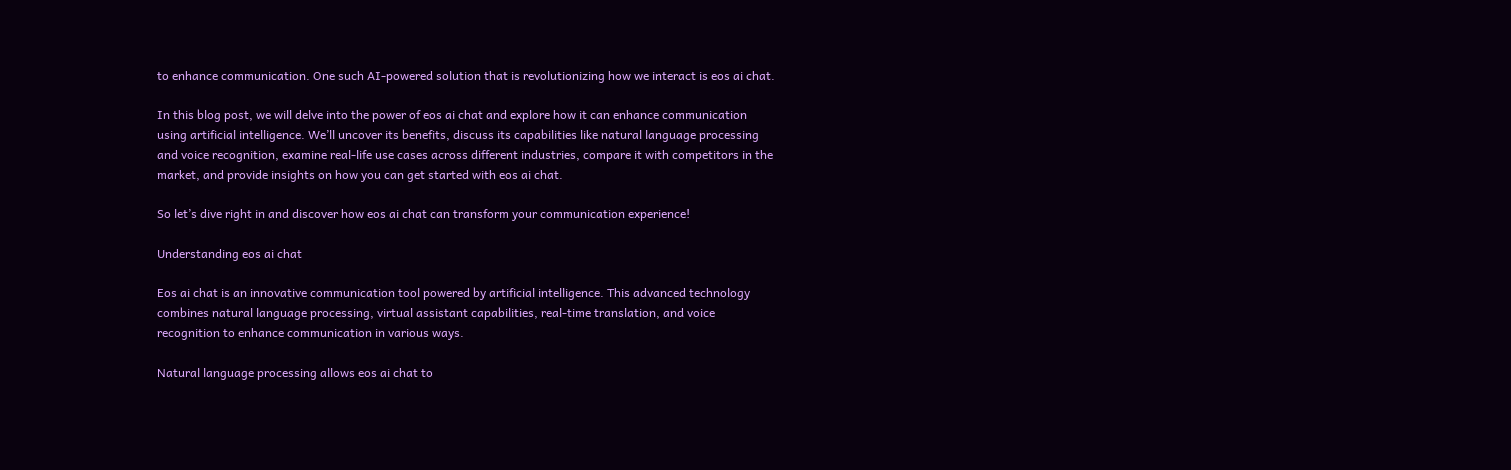to enhance communication. One such AI-powered solution that is revolutionizing how we interact is eos ai chat.

In this blog post, we will delve into the power of eos ai chat and explore how it can enhance communication using artificial intelligence. We’ll uncover its benefits, discuss its capabilities like natural language processing and voice recognition, examine real-life use cases across different industries, compare it with competitors in the market, and provide insights on how you can get started with eos ai chat.

So let’s dive right in and discover how eos ai chat can transform your communication experience!

Understanding eos ai chat

Eos ai chat is an innovative communication tool powered by artificial intelligence. This advanced technology combines natural language processing, virtual assistant capabilities, real-time translation, and voice recognition to enhance communication in various ways.

Natural language processing allows eos ai chat to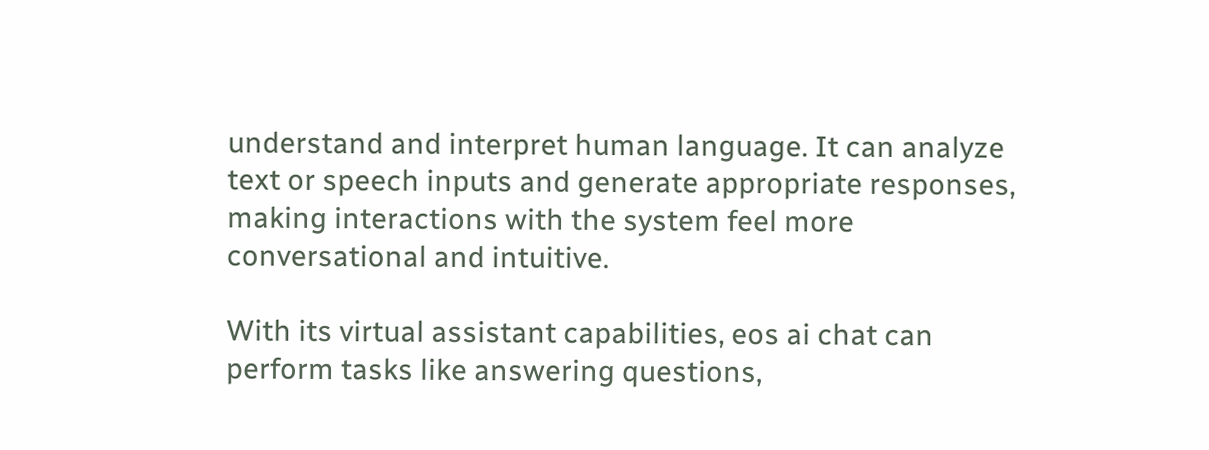understand and interpret human language. It can analyze text or speech inputs and generate appropriate responses, making interactions with the system feel more conversational and intuitive.

With its virtual assistant capabilities, eos ai chat can perform tasks like answering questions,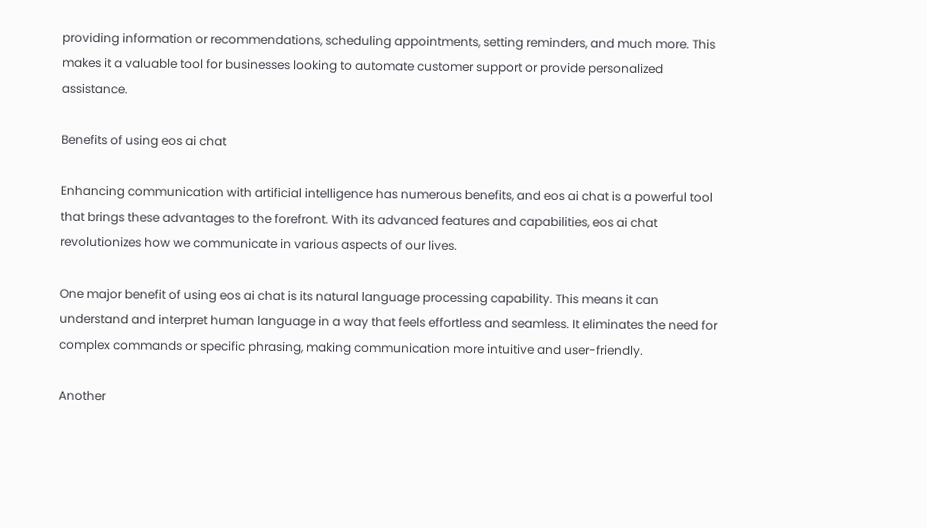providing information or recommendations, scheduling appointments, setting reminders, and much more. This makes it a valuable tool for businesses looking to automate customer support or provide personalized assistance.

Benefits of using eos ai chat

Enhancing communication with artificial intelligence has numerous benefits, and eos ai chat is a powerful tool that brings these advantages to the forefront. With its advanced features and capabilities, eos ai chat revolutionizes how we communicate in various aspects of our lives.

One major benefit of using eos ai chat is its natural language processing capability. This means it can understand and interpret human language in a way that feels effortless and seamless. It eliminates the need for complex commands or specific phrasing, making communication more intuitive and user-friendly.

Another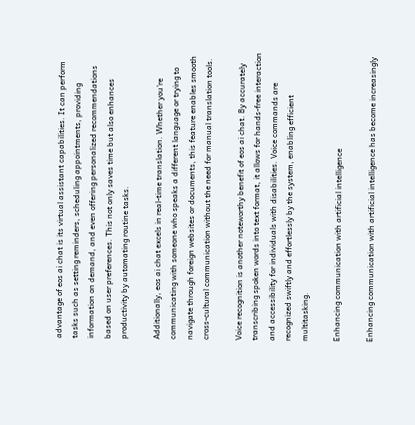advantage of eos ai chat is its virtual assistant capabilities. It can perform tasks such as setting reminders, scheduling appointments, providing information on demand, and even offering personalized recommendations based on user preferences. This not only saves time but also enhances productivity by automating routine tasks.

Additionally, eos ai chat excels in real-time translation. Whether you’re communicating with someone who speaks a different language or trying to navigate through foreign websites or documents, this feature enables smooth cross-cultural communication without the need for manual translation tools.

Voice recognition is another noteworthy benefit of eos ai chat. By accurately transcribing spoken words into text format, it allows for hands-free interaction and accessibility for individuals with disabilities. Voice commands are recognized swiftly and effortlessly by the system, enabling efficient multitasking.

Enhancing communication with artificial intelligence

Enhancing communication with artificial intelligence has become increasingly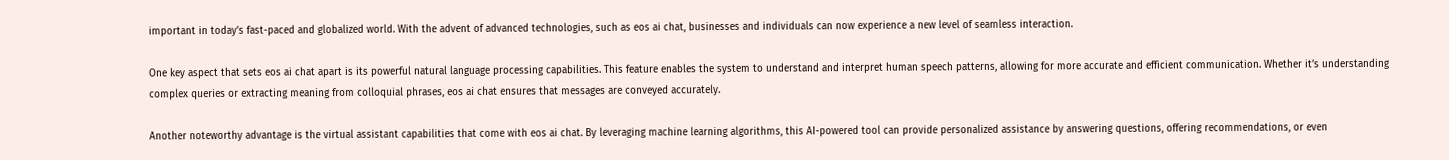important in today’s fast-paced and globalized world. With the advent of advanced technologies, such as eos ai chat, businesses and individuals can now experience a new level of seamless interaction.

One key aspect that sets eos ai chat apart is its powerful natural language processing capabilities. This feature enables the system to understand and interpret human speech patterns, allowing for more accurate and efficient communication. Whether it’s understanding complex queries or extracting meaning from colloquial phrases, eos ai chat ensures that messages are conveyed accurately.

Another noteworthy advantage is the virtual assistant capabilities that come with eos ai chat. By leveraging machine learning algorithms, this AI-powered tool can provide personalized assistance by answering questions, offering recommendations, or even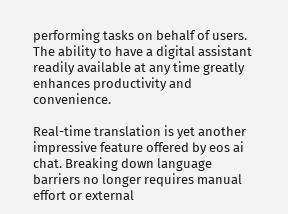performing tasks on behalf of users. The ability to have a digital assistant readily available at any time greatly enhances productivity and convenience.

Real-time translation is yet another impressive feature offered by eos ai chat. Breaking down language barriers no longer requires manual effort or external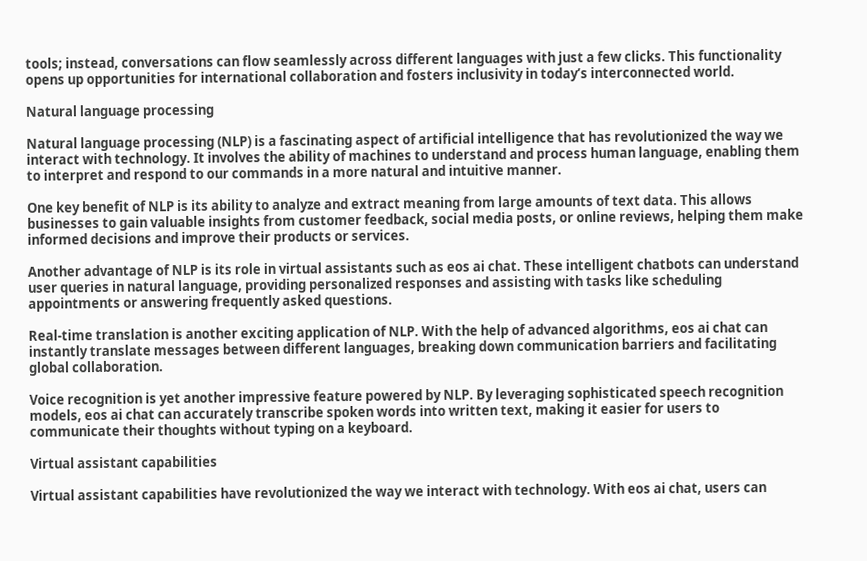tools; instead, conversations can flow seamlessly across different languages with just a few clicks. This functionality opens up opportunities for international collaboration and fosters inclusivity in today’s interconnected world.

Natural language processing

Natural language processing (NLP) is a fascinating aspect of artificial intelligence that has revolutionized the way we interact with technology. It involves the ability of machines to understand and process human language, enabling them to interpret and respond to our commands in a more natural and intuitive manner.

One key benefit of NLP is its ability to analyze and extract meaning from large amounts of text data. This allows businesses to gain valuable insights from customer feedback, social media posts, or online reviews, helping them make informed decisions and improve their products or services.

Another advantage of NLP is its role in virtual assistants such as eos ai chat. These intelligent chatbots can understand user queries in natural language, providing personalized responses and assisting with tasks like scheduling appointments or answering frequently asked questions.

Real-time translation is another exciting application of NLP. With the help of advanced algorithms, eos ai chat can instantly translate messages between different languages, breaking down communication barriers and facilitating global collaboration.

Voice recognition is yet another impressive feature powered by NLP. By leveraging sophisticated speech recognition models, eos ai chat can accurately transcribe spoken words into written text, making it easier for users to communicate their thoughts without typing on a keyboard.

Virtual assistant capabilities

Virtual assistant capabilities have revolutionized the way we interact with technology. With eos ai chat, users can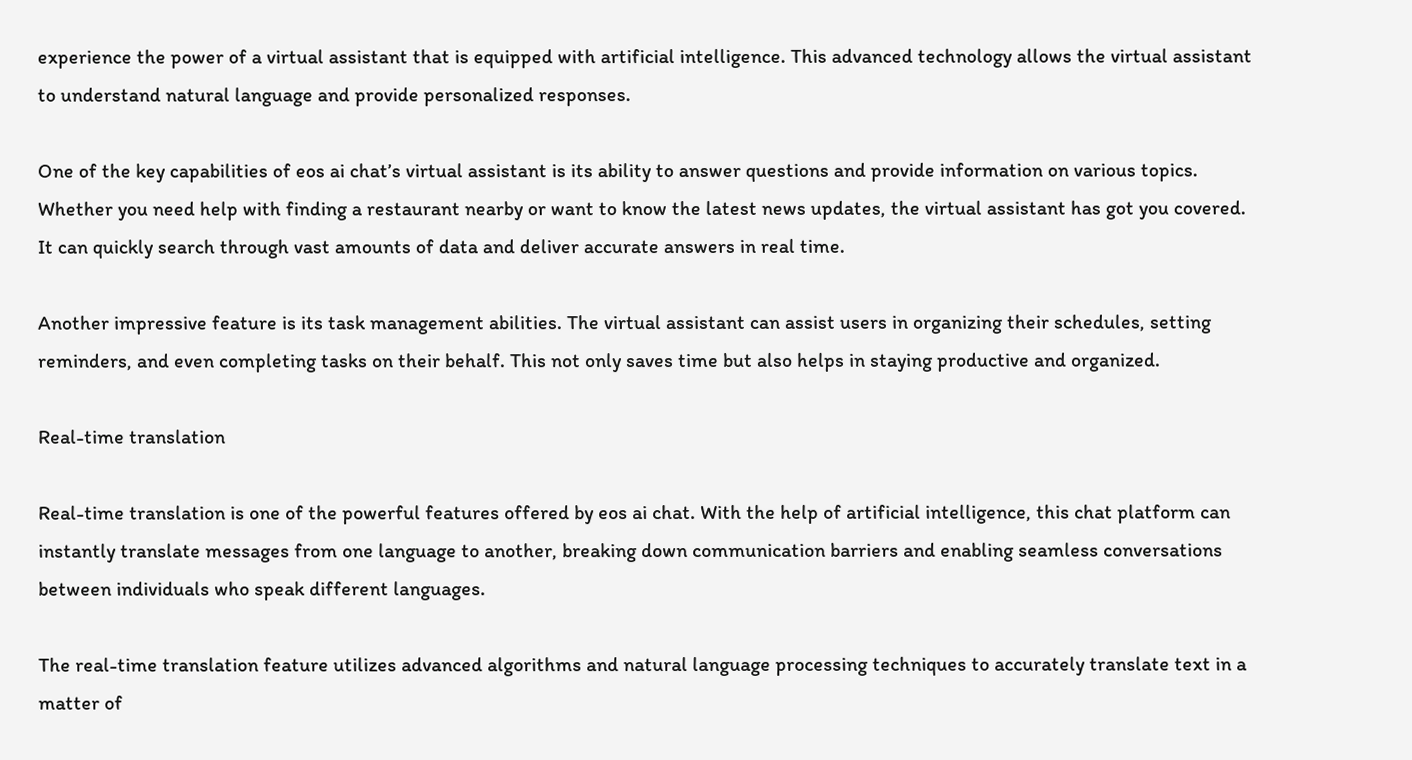experience the power of a virtual assistant that is equipped with artificial intelligence. This advanced technology allows the virtual assistant to understand natural language and provide personalized responses.

One of the key capabilities of eos ai chat’s virtual assistant is its ability to answer questions and provide information on various topics. Whether you need help with finding a restaurant nearby or want to know the latest news updates, the virtual assistant has got you covered. It can quickly search through vast amounts of data and deliver accurate answers in real time.

Another impressive feature is its task management abilities. The virtual assistant can assist users in organizing their schedules, setting reminders, and even completing tasks on their behalf. This not only saves time but also helps in staying productive and organized.

Real-time translation

Real-time translation is one of the powerful features offered by eos ai chat. With the help of artificial intelligence, this chat platform can instantly translate messages from one language to another, breaking down communication barriers and enabling seamless conversations between individuals who speak different languages.

The real-time translation feature utilizes advanced algorithms and natural language processing techniques to accurately translate text in a matter of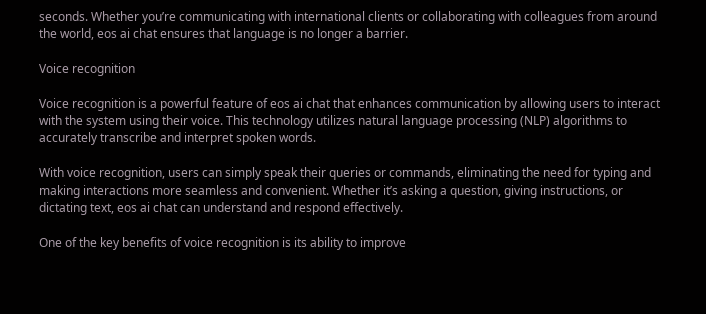seconds. Whether you’re communicating with international clients or collaborating with colleagues from around the world, eos ai chat ensures that language is no longer a barrier.

Voice recognition

Voice recognition is a powerful feature of eos ai chat that enhances communication by allowing users to interact with the system using their voice. This technology utilizes natural language processing (NLP) algorithms to accurately transcribe and interpret spoken words.

With voice recognition, users can simply speak their queries or commands, eliminating the need for typing and making interactions more seamless and convenient. Whether it’s asking a question, giving instructions, or dictating text, eos ai chat can understand and respond effectively.

One of the key benefits of voice recognition is its ability to improve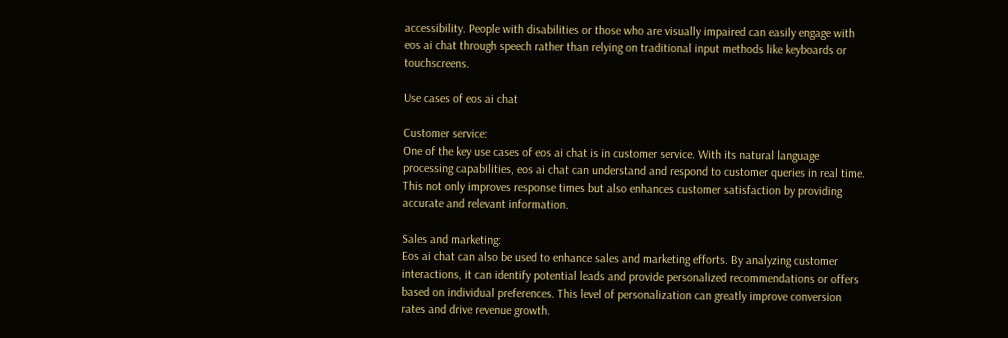accessibility. People with disabilities or those who are visually impaired can easily engage with eos ai chat through speech rather than relying on traditional input methods like keyboards or touchscreens.

Use cases of eos ai chat

Customer service:
One of the key use cases of eos ai chat is in customer service. With its natural language processing capabilities, eos ai chat can understand and respond to customer queries in real time. This not only improves response times but also enhances customer satisfaction by providing accurate and relevant information.

Sales and marketing:
Eos ai chat can also be used to enhance sales and marketing efforts. By analyzing customer interactions, it can identify potential leads and provide personalized recommendations or offers based on individual preferences. This level of personalization can greatly improve conversion rates and drive revenue growth.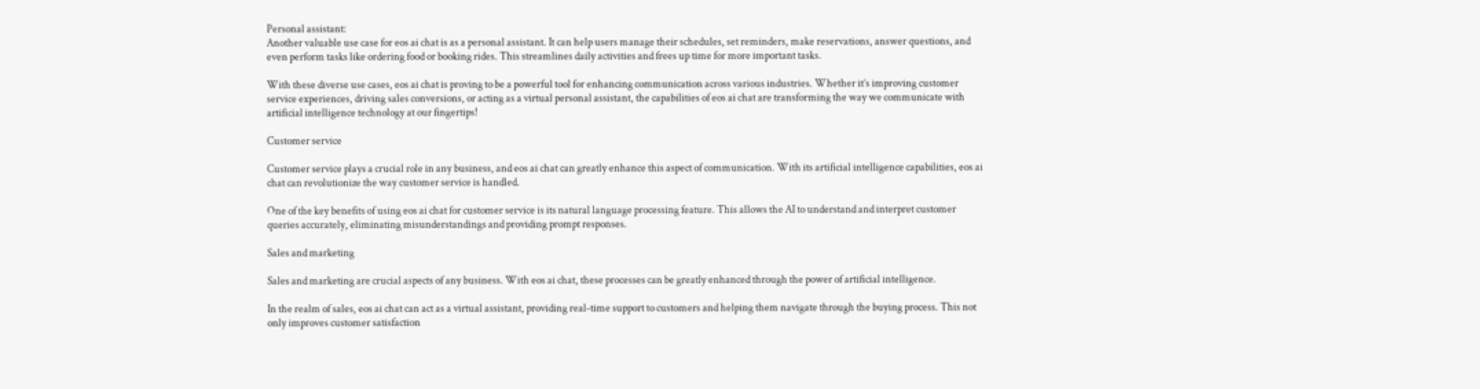Personal assistant:
Another valuable use case for eos ai chat is as a personal assistant. It can help users manage their schedules, set reminders, make reservations, answer questions, and even perform tasks like ordering food or booking rides. This streamlines daily activities and frees up time for more important tasks.

With these diverse use cases, eos ai chat is proving to be a powerful tool for enhancing communication across various industries. Whether it’s improving customer service experiences, driving sales conversions, or acting as a virtual personal assistant, the capabilities of eos ai chat are transforming the way we communicate with artificial intelligence technology at our fingertips!

Customer service

Customer service plays a crucial role in any business, and eos ai chat can greatly enhance this aspect of communication. With its artificial intelligence capabilities, eos ai chat can revolutionize the way customer service is handled.

One of the key benefits of using eos ai chat for customer service is its natural language processing feature. This allows the AI to understand and interpret customer queries accurately, eliminating misunderstandings and providing prompt responses.

Sales and marketing

Sales and marketing are crucial aspects of any business. With eos ai chat, these processes can be greatly enhanced through the power of artificial intelligence.

In the realm of sales, eos ai chat can act as a virtual assistant, providing real-time support to customers and helping them navigate through the buying process. This not only improves customer satisfaction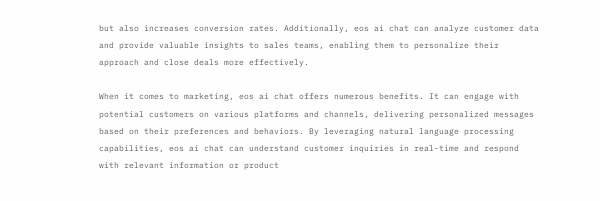but also increases conversion rates. Additionally, eos ai chat can analyze customer data and provide valuable insights to sales teams, enabling them to personalize their approach and close deals more effectively.

When it comes to marketing, eos ai chat offers numerous benefits. It can engage with potential customers on various platforms and channels, delivering personalized messages based on their preferences and behaviors. By leveraging natural language processing capabilities, eos ai chat can understand customer inquiries in real-time and respond with relevant information or product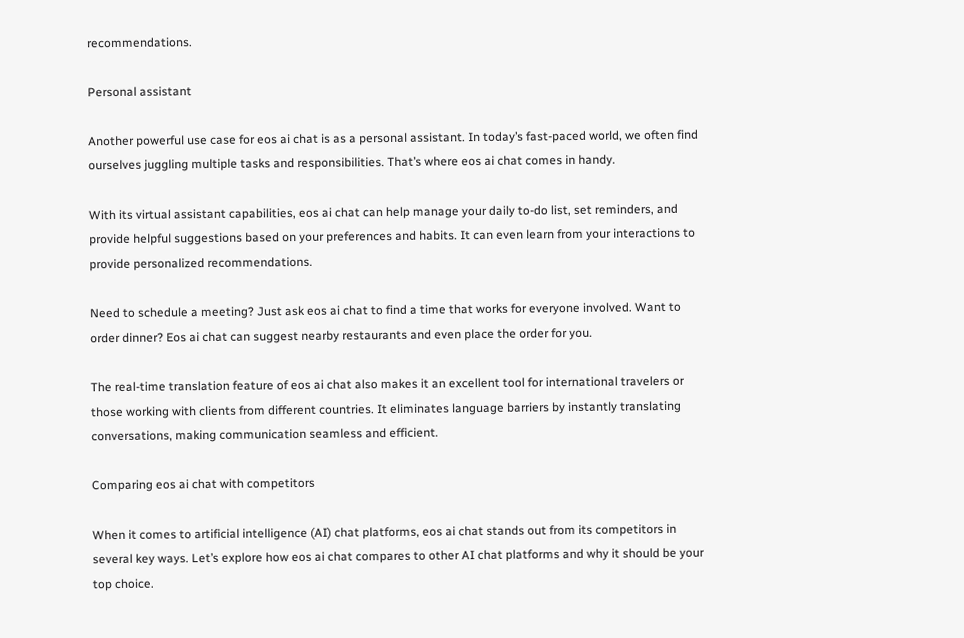recommendations.

Personal assistant

Another powerful use case for eos ai chat is as a personal assistant. In today’s fast-paced world, we often find ourselves juggling multiple tasks and responsibilities. That’s where eos ai chat comes in handy.

With its virtual assistant capabilities, eos ai chat can help manage your daily to-do list, set reminders, and provide helpful suggestions based on your preferences and habits. It can even learn from your interactions to provide personalized recommendations.

Need to schedule a meeting? Just ask eos ai chat to find a time that works for everyone involved. Want to order dinner? Eos ai chat can suggest nearby restaurants and even place the order for you.

The real-time translation feature of eos ai chat also makes it an excellent tool for international travelers or those working with clients from different countries. It eliminates language barriers by instantly translating conversations, making communication seamless and efficient.

Comparing eos ai chat with competitors

When it comes to artificial intelligence (AI) chat platforms, eos ai chat stands out from its competitors in several key ways. Let’s explore how eos ai chat compares to other AI chat platforms and why it should be your top choice.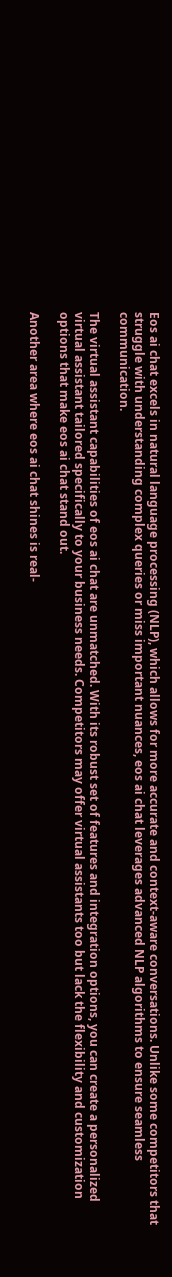Eos ai chat excels in natural language processing (NLP), which allows for more accurate and context-aware conversations. Unlike some competitors that struggle with understanding complex queries or miss important nuances, eos ai chat leverages advanced NLP algorithms to ensure seamless communication.

The virtual assistant capabilities of eos ai chat are unmatched. With its robust set of features and integration options, you can create a personalized virtual assistant tailored specifically to your business needs. Competitors may offer virtual assistants too but lack the flexibility and customization options that make eos ai chat stand out.

Another area where eos ai chat shines is real-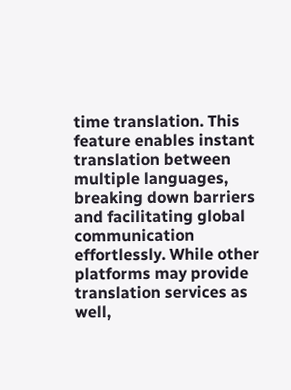time translation. This feature enables instant translation between multiple languages, breaking down barriers and facilitating global communication effortlessly. While other platforms may provide translation services as well,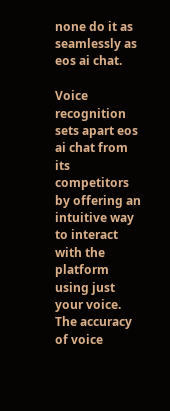none do it as seamlessly as eos ai chat.

Voice recognition sets apart eos ai chat from its competitors by offering an intuitive way to interact with the platform using just your voice. The accuracy of voice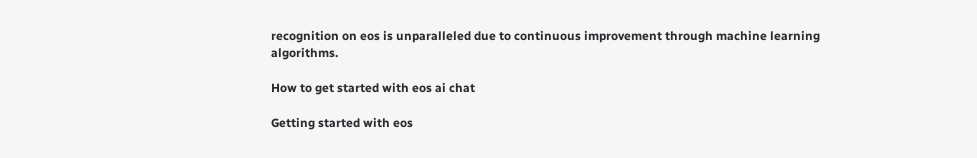recognition on eos is unparalleled due to continuous improvement through machine learning algorithms.

How to get started with eos ai chat

Getting started with eos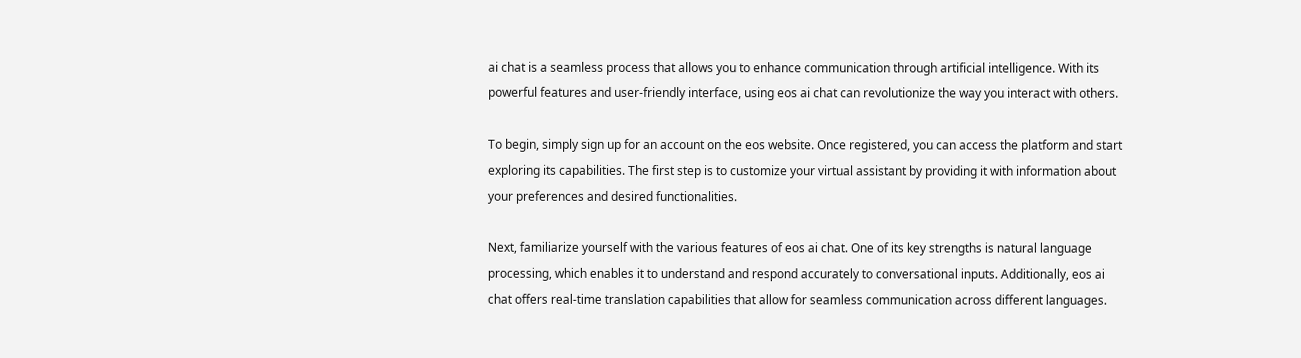ai chat is a seamless process that allows you to enhance communication through artificial intelligence. With its powerful features and user-friendly interface, using eos ai chat can revolutionize the way you interact with others.

To begin, simply sign up for an account on the eos website. Once registered, you can access the platform and start exploring its capabilities. The first step is to customize your virtual assistant by providing it with information about your preferences and desired functionalities.

Next, familiarize yourself with the various features of eos ai chat. One of its key strengths is natural language processing, which enables it to understand and respond accurately to conversational inputs. Additionally, eos ai chat offers real-time translation capabilities that allow for seamless communication across different languages.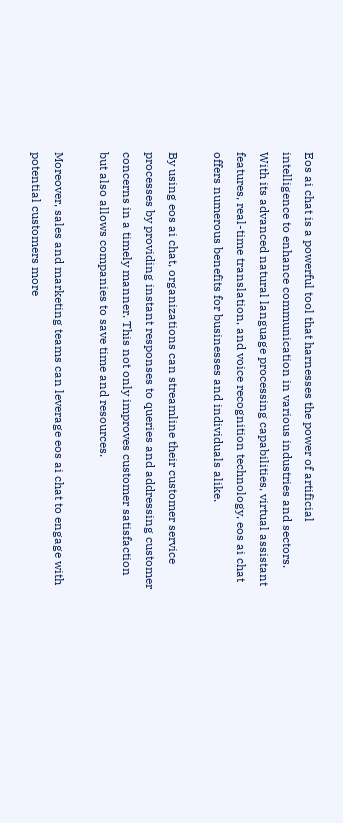Eos ai chat is a powerful tool that harnesses the power of artificial intelligence to enhance communication in various industries and sectors. With its advanced natural language processing capabilities, virtual assistant features, real-time translation, and voice recognition technology, eos ai chat offers numerous benefits for businesses and individuals alike.

By using eos ai chat, organizations can streamline their customer service processes by providing instant responses to queries and addressing customer concerns in a timely manner. This not only improves customer satisfaction but also allows companies to save time and resources.

Moreover, sales and marketing teams can leverage eos ai chat to engage with potential customers more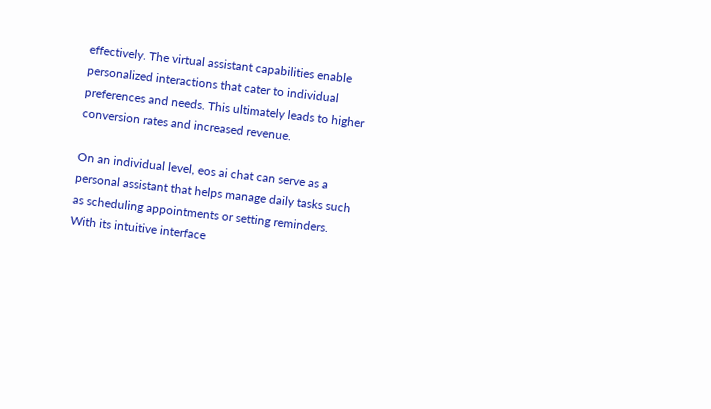effectively. The virtual assistant capabilities enable personalized interactions that cater to individual preferences and needs. This ultimately leads to higher conversion rates and increased revenue.

On an individual level, eos ai chat can serve as a personal assistant that helps manage daily tasks such as scheduling appointments or setting reminders. With its intuitive interface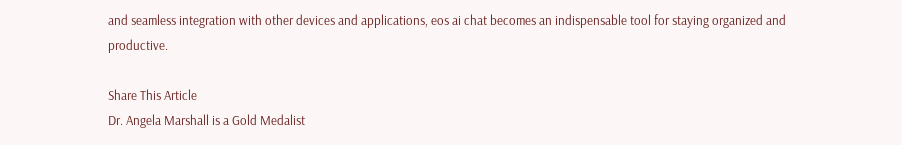and seamless integration with other devices and applications, eos ai chat becomes an indispensable tool for staying organized and productive.

Share This Article
Dr. Angela Marshall is a Gold Medalist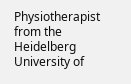Physiotherapist from the Heidelberg University of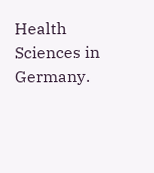Health Sciences in Germany.